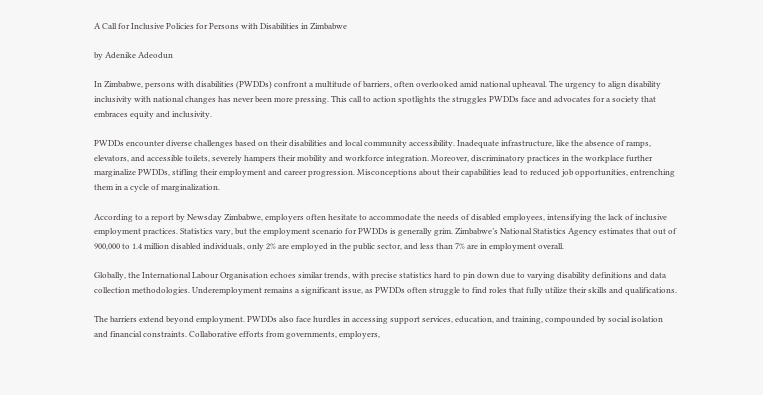A Call for Inclusive Policies for Persons with Disabilities in Zimbabwe

by Adenike Adeodun

In Zimbabwe, persons with disabilities (PWDDs) confront a multitude of barriers, often overlooked amid national upheaval. The urgency to align disability inclusivity with national changes has never been more pressing. This call to action spotlights the struggles PWDDs face and advocates for a society that embraces equity and inclusivity.

PWDDs encounter diverse challenges based on their disabilities and local community accessibility. Inadequate infrastructure, like the absence of ramps, elevators, and accessible toilets, severely hampers their mobility and workforce integration. Moreover, discriminatory practices in the workplace further marginalize PWDDs, stifling their employment and career progression. Misconceptions about their capabilities lead to reduced job opportunities, entrenching them in a cycle of marginalization.

According to a report by Newsday Zimbabwe, employers often hesitate to accommodate the needs of disabled employees, intensifying the lack of inclusive employment practices. Statistics vary, but the employment scenario for PWDDs is generally grim. Zimbabwe’s National Statistics Agency estimates that out of 900,000 to 1.4 million disabled individuals, only 2% are employed in the public sector, and less than 7% are in employment overall.

Globally, the International Labour Organisation echoes similar trends, with precise statistics hard to pin down due to varying disability definitions and data collection methodologies. Underemployment remains a significant issue, as PWDDs often struggle to find roles that fully utilize their skills and qualifications.

The barriers extend beyond employment. PWDDs also face hurdles in accessing support services, education, and training, compounded by social isolation and financial constraints. Collaborative efforts from governments, employers,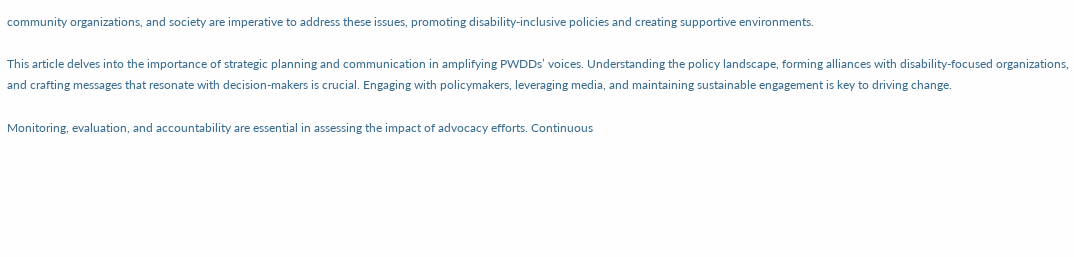community organizations, and society are imperative to address these issues, promoting disability-inclusive policies and creating supportive environments.

This article delves into the importance of strategic planning and communication in amplifying PWDDs’ voices. Understanding the policy landscape, forming alliances with disability-focused organizations, and crafting messages that resonate with decision-makers is crucial. Engaging with policymakers, leveraging media, and maintaining sustainable engagement is key to driving change.

Monitoring, evaluation, and accountability are essential in assessing the impact of advocacy efforts. Continuous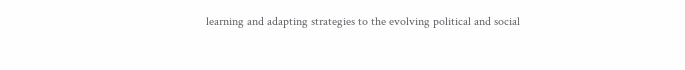learning and adapting strategies to the evolving political and social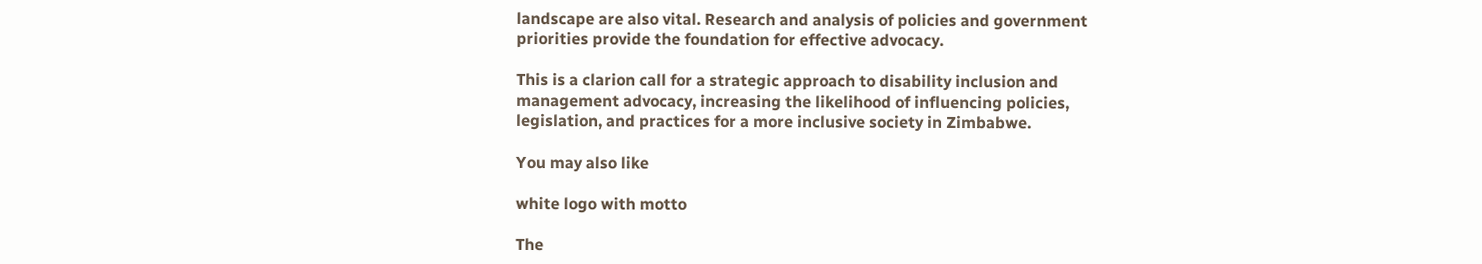landscape are also vital. Research and analysis of policies and government priorities provide the foundation for effective advocacy.

This is a clarion call for a strategic approach to disability inclusion and management advocacy, increasing the likelihood of influencing policies, legislation, and practices for a more inclusive society in Zimbabwe.

You may also like

white logo with motto

The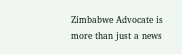Zimbabwe Advocate is more than just a news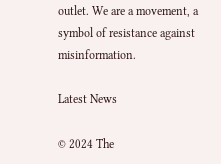outlet. We are a movement, a symbol of resistance against misinformation.

Latest News

© 2024 The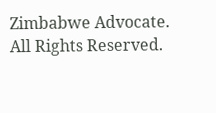Zimbabwe Advocate. All Rights Reserved.